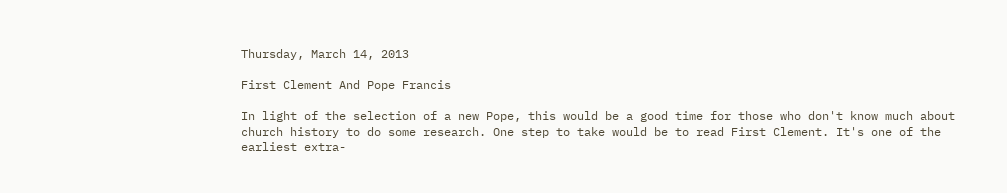Thursday, March 14, 2013

First Clement And Pope Francis

In light of the selection of a new Pope, this would be a good time for those who don't know much about church history to do some research. One step to take would be to read First Clement. It's one of the earliest extra-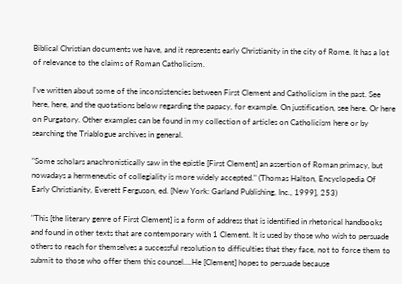Biblical Christian documents we have, and it represents early Christianity in the city of Rome. It has a lot of relevance to the claims of Roman Catholicism.

I've written about some of the inconsistencies between First Clement and Catholicism in the past. See here, here, and the quotations below regarding the papacy, for example. On justification, see here. Or here on Purgatory. Other examples can be found in my collection of articles on Catholicism here or by searching the Triablogue archives in general.

"Some scholars anachronistically saw in the epistle [First Clement] an assertion of Roman primacy, but nowadays a hermeneutic of collegiality is more widely accepted." (Thomas Halton, Encyclopedia Of Early Christianity, Everett Ferguson, ed. [New York: Garland Publishing, Inc., 1999], 253)

"This [the literary genre of First Clement] is a form of address that is identified in rhetorical handbooks and found in other texts that are contemporary with 1 Clement. It is used by those who wish to persuade others to reach for themselves a successful resolution to difficulties that they face, not to force them to submit to those who offer them this counsel….He [Clement] hopes to persuade because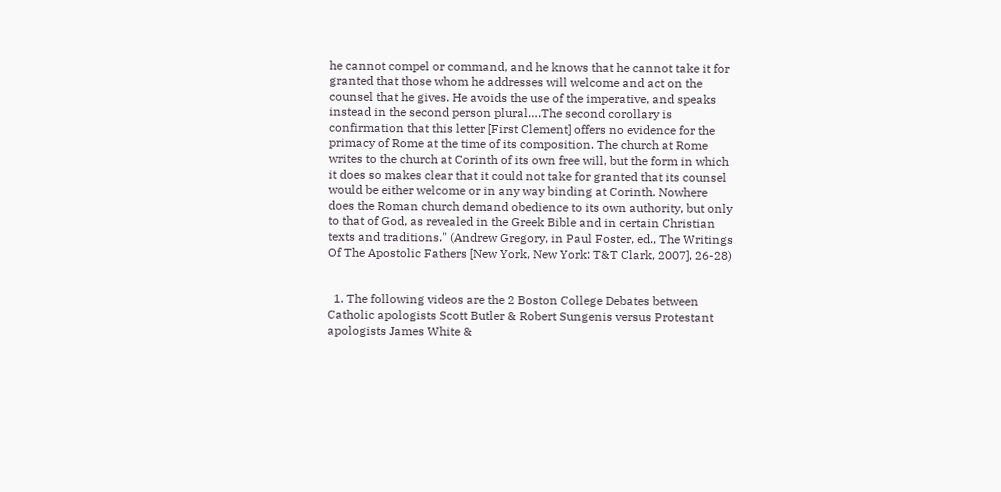he cannot compel or command, and he knows that he cannot take it for granted that those whom he addresses will welcome and act on the counsel that he gives. He avoids the use of the imperative, and speaks instead in the second person plural….The second corollary is confirmation that this letter [First Clement] offers no evidence for the primacy of Rome at the time of its composition. The church at Rome writes to the church at Corinth of its own free will, but the form in which it does so makes clear that it could not take for granted that its counsel would be either welcome or in any way binding at Corinth. Nowhere does the Roman church demand obedience to its own authority, but only to that of God, as revealed in the Greek Bible and in certain Christian texts and traditions." (Andrew Gregory, in Paul Foster, ed., The Writings Of The Apostolic Fathers [New York, New York: T&T Clark, 2007], 26-28)


  1. The following videos are the 2 Boston College Debates between Catholic apologists Scott Butler & Robert Sungenis versus Protestant apologists James White &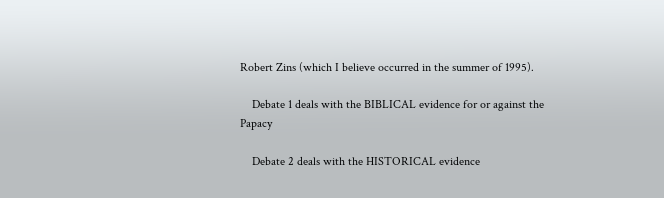Robert Zins (which I believe occurred in the summer of 1995).

    Debate 1 deals with the BIBLICAL evidence for or against the Papacy

    Debate 2 deals with the HISTORICAL evidence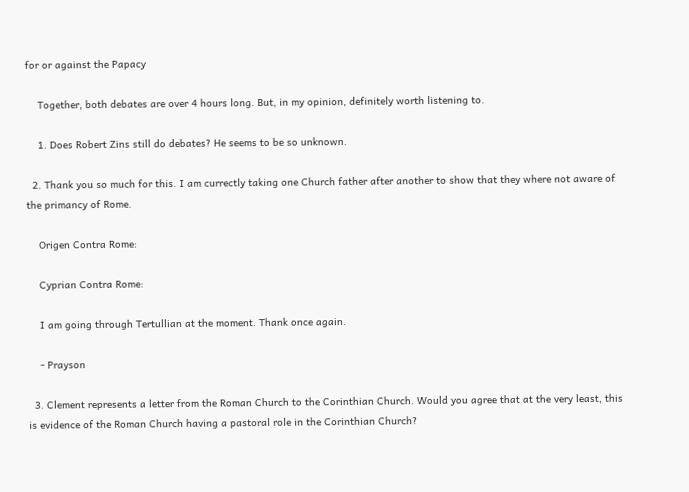for or against the Papacy

    Together, both debates are over 4 hours long. But, in my opinion, definitely worth listening to.

    1. Does Robert Zins still do debates? He seems to be so unknown.

  2. Thank you so much for this. I am currectly taking one Church father after another to show that they where not aware of the primancy of Rome.

    Origen Contra Rome:

    Cyprian Contra Rome:

    I am going through Tertullian at the moment. Thank once again.

    - Prayson

  3. Clement represents a letter from the Roman Church to the Corinthian Church. Would you agree that at the very least, this is evidence of the Roman Church having a pastoral role in the Corinthian Church?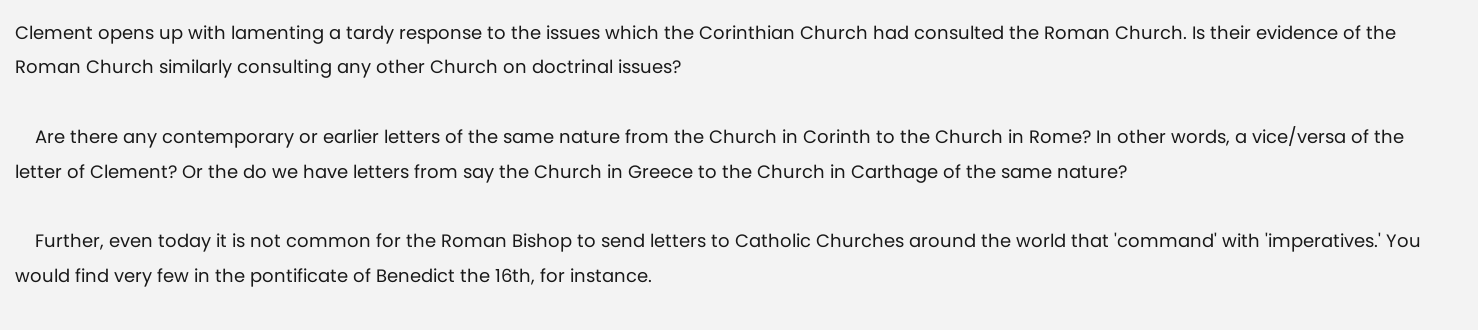Clement opens up with lamenting a tardy response to the issues which the Corinthian Church had consulted the Roman Church. Is their evidence of the Roman Church similarly consulting any other Church on doctrinal issues?

    Are there any contemporary or earlier letters of the same nature from the Church in Corinth to the Church in Rome? In other words, a vice/versa of the letter of Clement? Or the do we have letters from say the Church in Greece to the Church in Carthage of the same nature?

    Further, even today it is not common for the Roman Bishop to send letters to Catholic Churches around the world that 'command' with 'imperatives.' You would find very few in the pontificate of Benedict the 16th, for instance.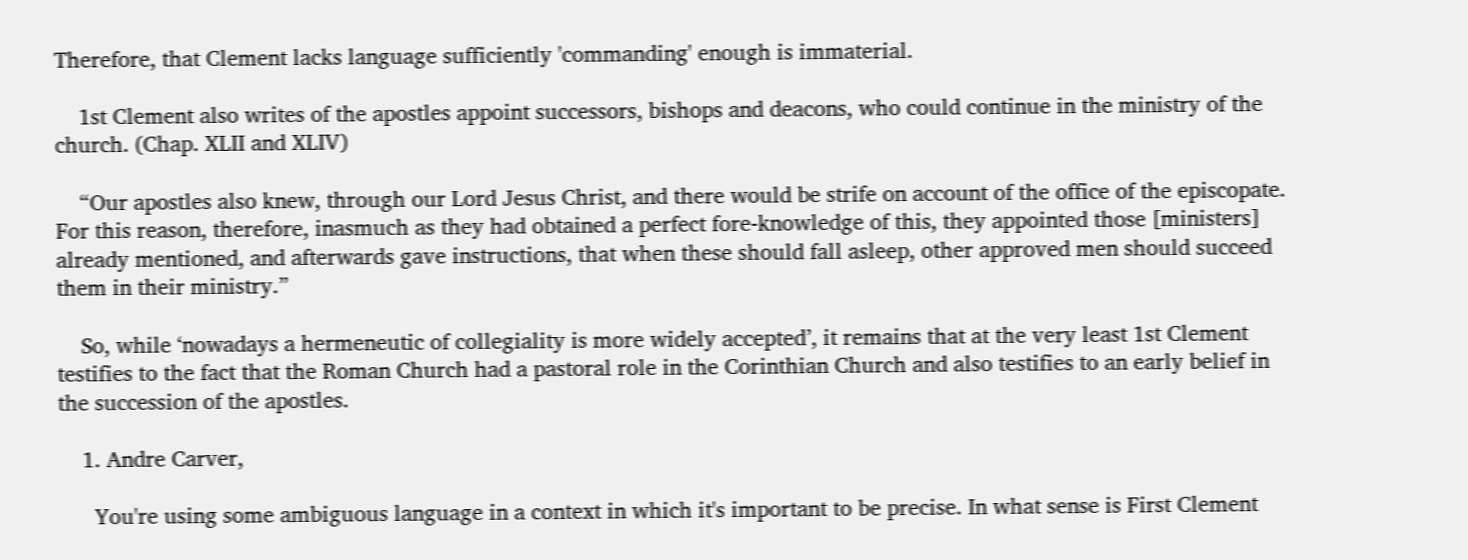Therefore, that Clement lacks language sufficiently 'commanding' enough is immaterial.

    1st Clement also writes of the apostles appoint successors, bishops and deacons, who could continue in the ministry of the church. (Chap. XLII and XLIV)

    “Our apostles also knew, through our Lord Jesus Christ, and there would be strife on account of the office of the episcopate. For this reason, therefore, inasmuch as they had obtained a perfect fore-knowledge of this, they appointed those [ministers] already mentioned, and afterwards gave instructions, that when these should fall asleep, other approved men should succeed them in their ministry.”

    So, while ‘nowadays a hermeneutic of collegiality is more widely accepted’, it remains that at the very least 1st Clement testifies to the fact that the Roman Church had a pastoral role in the Corinthian Church and also testifies to an early belief in the succession of the apostles.

    1. Andre Carver,

      You're using some ambiguous language in a context in which it's important to be precise. In what sense is First Clement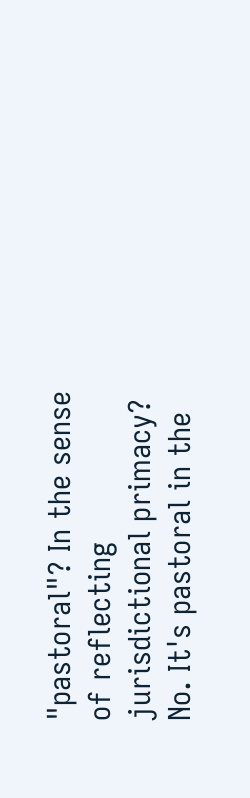"pastoral"? In the sense of reflecting jurisdictional primacy? No. It's pastoral in the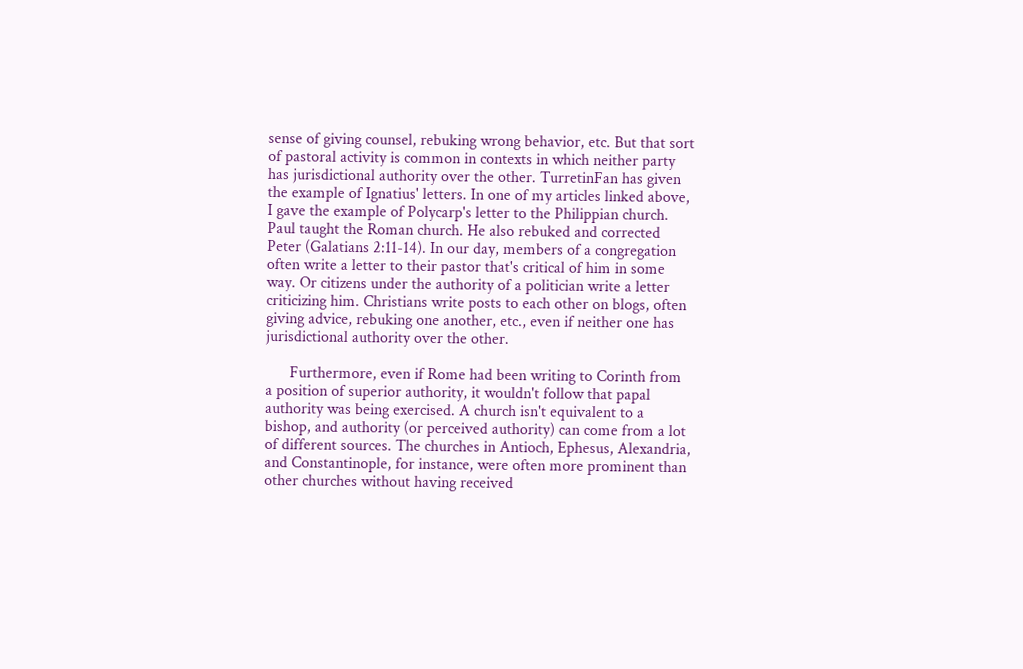sense of giving counsel, rebuking wrong behavior, etc. But that sort of pastoral activity is common in contexts in which neither party has jurisdictional authority over the other. TurretinFan has given the example of Ignatius' letters. In one of my articles linked above, I gave the example of Polycarp's letter to the Philippian church. Paul taught the Roman church. He also rebuked and corrected Peter (Galatians 2:11-14). In our day, members of a congregation often write a letter to their pastor that's critical of him in some way. Or citizens under the authority of a politician write a letter criticizing him. Christians write posts to each other on blogs, often giving advice, rebuking one another, etc., even if neither one has jurisdictional authority over the other.

      Furthermore, even if Rome had been writing to Corinth from a position of superior authority, it wouldn't follow that papal authority was being exercised. A church isn't equivalent to a bishop, and authority (or perceived authority) can come from a lot of different sources. The churches in Antioch, Ephesus, Alexandria, and Constantinople, for instance, were often more prominent than other churches without having received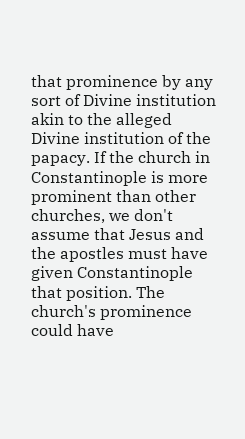that prominence by any sort of Divine institution akin to the alleged Divine institution of the papacy. If the church in Constantinople is more prominent than other churches, we don't assume that Jesus and the apostles must have given Constantinople that position. The church's prominence could have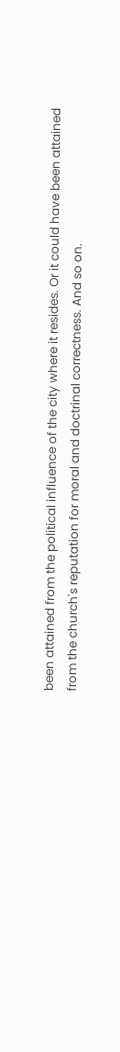been attained from the political influence of the city where it resides. Or it could have been attained from the church's reputation for moral and doctrinal correctness. And so on.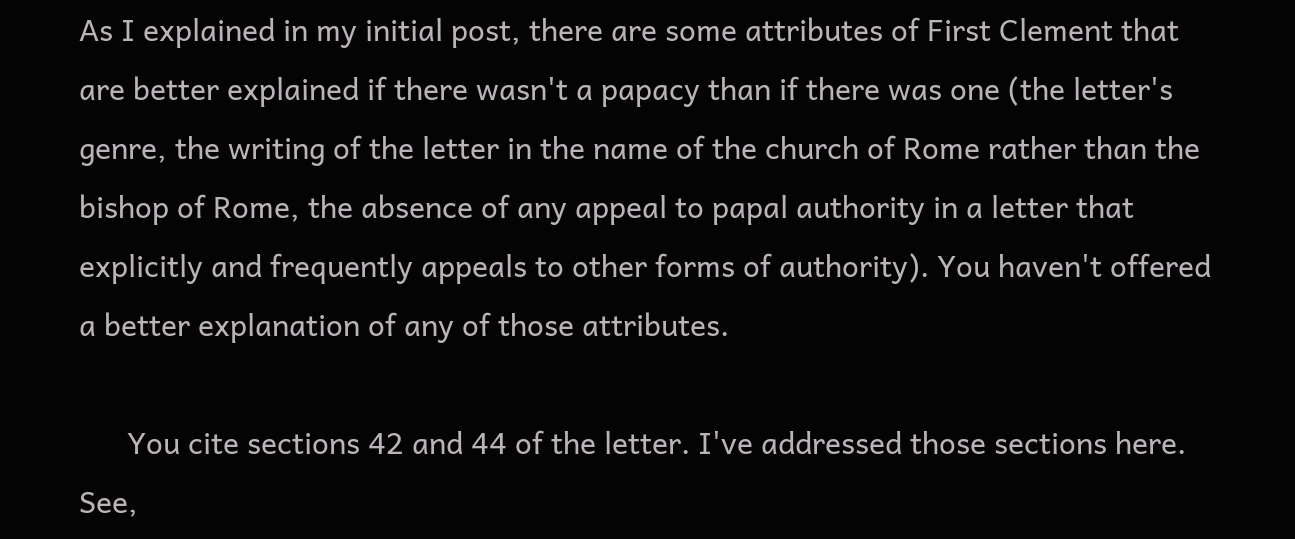As I explained in my initial post, there are some attributes of First Clement that are better explained if there wasn't a papacy than if there was one (the letter's genre, the writing of the letter in the name of the church of Rome rather than the bishop of Rome, the absence of any appeal to papal authority in a letter that explicitly and frequently appeals to other forms of authority). You haven't offered a better explanation of any of those attributes.

      You cite sections 42 and 44 of the letter. I've addressed those sections here. See,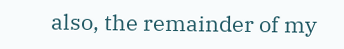also, the remainder of my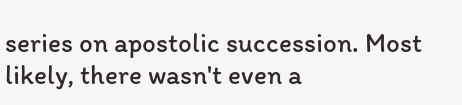series on apostolic succession. Most likely, there wasn't even a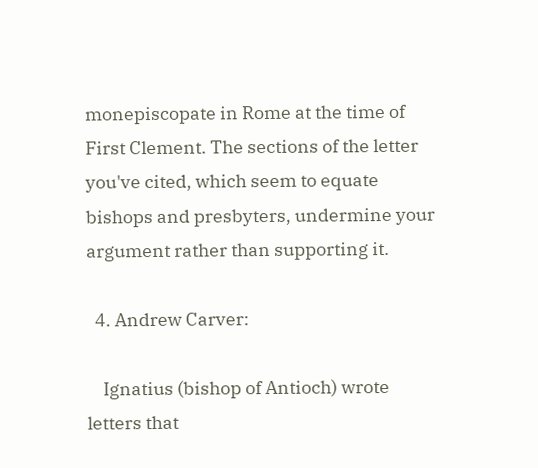monepiscopate in Rome at the time of First Clement. The sections of the letter you've cited, which seem to equate bishops and presbyters, undermine your argument rather than supporting it.

  4. Andrew Carver:

    Ignatius (bishop of Antioch) wrote letters that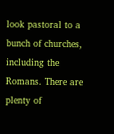look pastoral to a bunch of churches, including the Romans. There are plenty of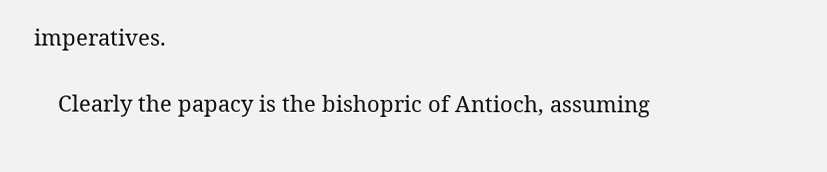imperatives.

    Clearly the papacy is the bishopric of Antioch, assuming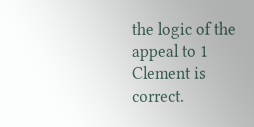the logic of the appeal to 1 Clement is correct.